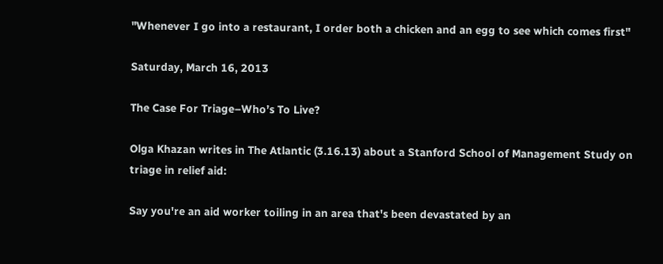"Whenever I go into a restaurant, I order both a chicken and an egg to see which comes first"

Saturday, March 16, 2013

The Case For Triage–Who’s To Live?

Olga Khazan writes in The Atlantic (3.16.13) about a Stanford School of Management Study on triage in relief aid:

Say you're an aid worker toiling in an area that's been devastated by an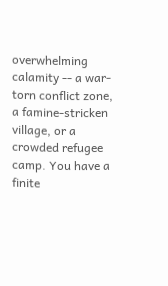overwhelming calamity -- a war-torn conflict zone, a famine-stricken village, or a crowded refugee camp. You have a finite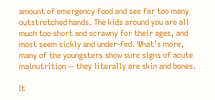amount of emergency food and see far too many outstretched hands. The kids around you are all much too short and scrawny for their ages, and most seem sickly and under-fed. What's more, many of the youngsters show sure signs of acute malnutrition -- they literally are skin and bones.

It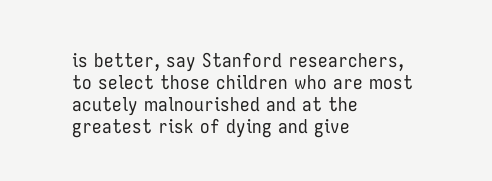is better, say Stanford researchers, to select those children who are most acutely malnourished and at the greatest risk of dying and give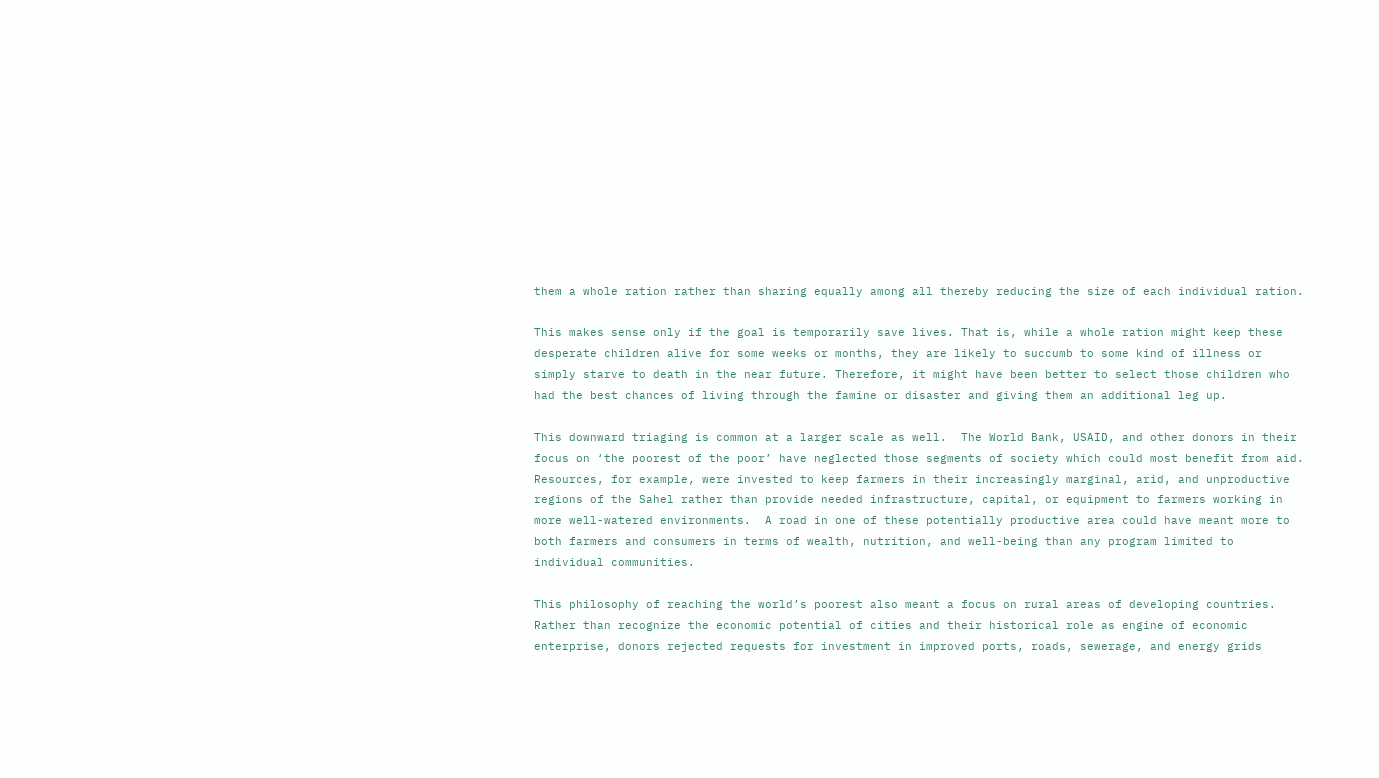them a whole ration rather than sharing equally among all thereby reducing the size of each individual ration.

This makes sense only if the goal is temporarily save lives. That is, while a whole ration might keep these desperate children alive for some weeks or months, they are likely to succumb to some kind of illness or simply starve to death in the near future. Therefore, it might have been better to select those children who had the best chances of living through the famine or disaster and giving them an additional leg up.

This downward triaging is common at a larger scale as well.  The World Bank, USAID, and other donors in their focus on ‘the poorest of the poor’ have neglected those segments of society which could most benefit from aid. Resources, for example, were invested to keep farmers in their increasingly marginal, arid, and unproductive regions of the Sahel rather than provide needed infrastructure, capital, or equipment to farmers working in more well-watered environments.  A road in one of these potentially productive area could have meant more to both farmers and consumers in terms of wealth, nutrition, and well-being than any program limited to individual communities.

This philosophy of reaching the world’s poorest also meant a focus on rural areas of developing countries.  Rather than recognize the economic potential of cities and their historical role as engine of economic enterprise, donors rejected requests for investment in improved ports, roads, sewerage, and energy grids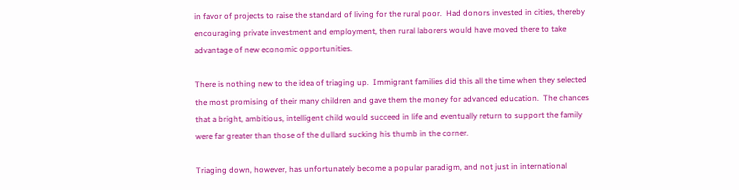in favor of projects to raise the standard of living for the rural poor.  Had donors invested in cities, thereby encouraging private investment and employment, then rural laborers would have moved there to take advantage of new economic opportunities.

There is nothing new to the idea of triaging up.  Immigrant families did this all the time when they selected the most promising of their many children and gave them the money for advanced education.  The chances that a bright, ambitious, intelligent child would succeed in life and eventually return to support the family were far greater than those of the dullard sucking his thumb in the corner.

Triaging down, however, has unfortunately become a popular paradigm, and not just in international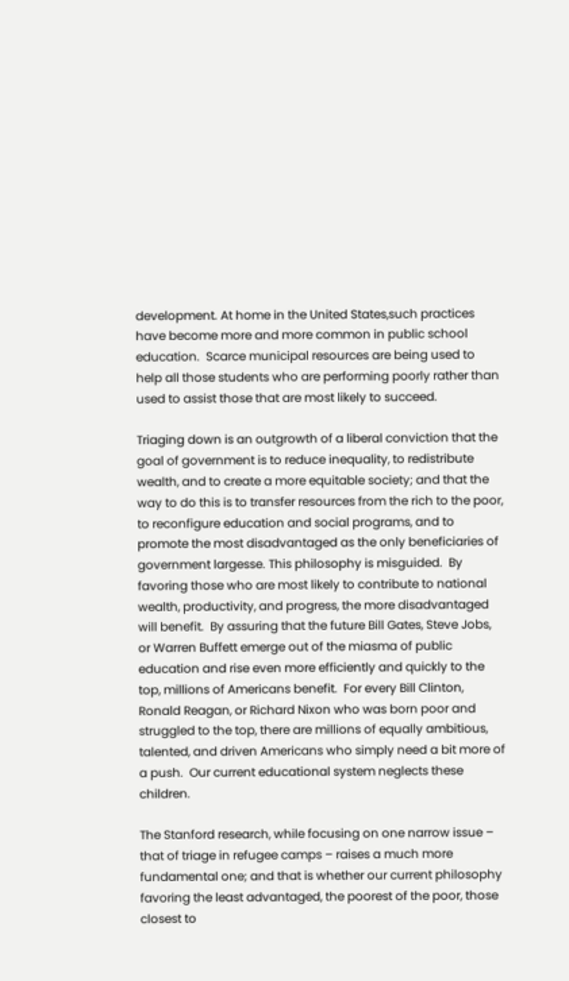development. At home in the United States,such practices have become more and more common in public school education.  Scarce municipal resources are being used to help all those students who are performing poorly rather than used to assist those that are most likely to succeed.

Triaging down is an outgrowth of a liberal conviction that the goal of government is to reduce inequality, to redistribute wealth, and to create a more equitable society; and that the way to do this is to transfer resources from the rich to the poor, to reconfigure education and social programs, and to promote the most disadvantaged as the only beneficiaries of government largesse. This philosophy is misguided.  By favoring those who are most likely to contribute to national wealth, productivity, and progress, the more disadvantaged will benefit.  By assuring that the future Bill Gates, Steve Jobs, or Warren Buffett emerge out of the miasma of public education and rise even more efficiently and quickly to the top, millions of Americans benefit.  For every Bill Clinton, Ronald Reagan, or Richard Nixon who was born poor and struggled to the top, there are millions of equally ambitious, talented, and driven Americans who simply need a bit more of a push.  Our current educational system neglects these children.

The Stanford research, while focusing on one narrow issue – that of triage in refugee camps – raises a much more fundamental one; and that is whether our current philosophy favoring the least advantaged, the poorest of the poor, those closest to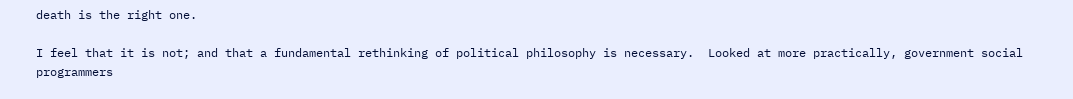death is the right one.

I feel that it is not; and that a fundamental rethinking of political philosophy is necessary.  Looked at more practically, government social programmers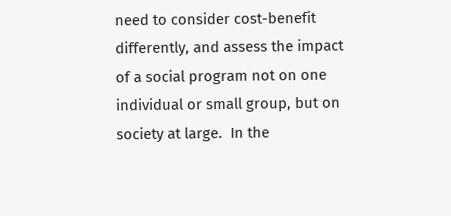need to consider cost-benefit differently, and assess the impact of a social program not on one individual or small group, but on society at large.  In the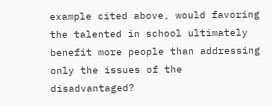example cited above, would favoring the talented in school ultimately benefit more people than addressing only the issues of the disadvantaged?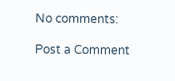No comments:

Post a Comment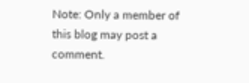Note: Only a member of this blog may post a comment.